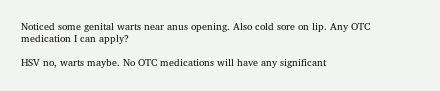Noticed some genital warts near anus opening. Also cold sore on lip. Any OTC medication I can apply?

HSV no, warts maybe. No OTC medications will have any significant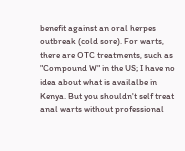benefit against an oral herpes outbreak (cold sore). For warts, there are OTC treatments, such as "Compound W" in the US; I have no idea about what is availalbe in Kenya. But you shouldn't self treat anal warts without professional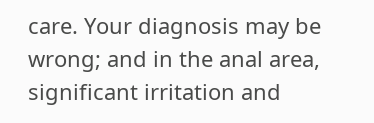care. Your diagnosis may be wrong; and in the anal area, significant irritation and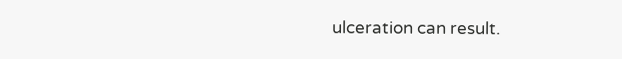ulceration can result.